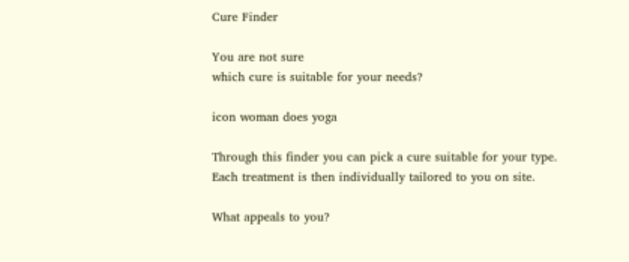Cure Finder

You are not sure
which cure is suitable for your needs?

icon woman does yoga

Through this finder you can pick a cure suitable for your type.
Each treatment is then individually tailored to you on site.

What appeals to you?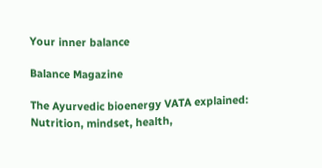Your inner balance

Balance Magazine

The Ayurvedic bioenergy VATA explained:
Nutrition, mindset, health,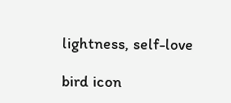lightness, self-love

bird icon